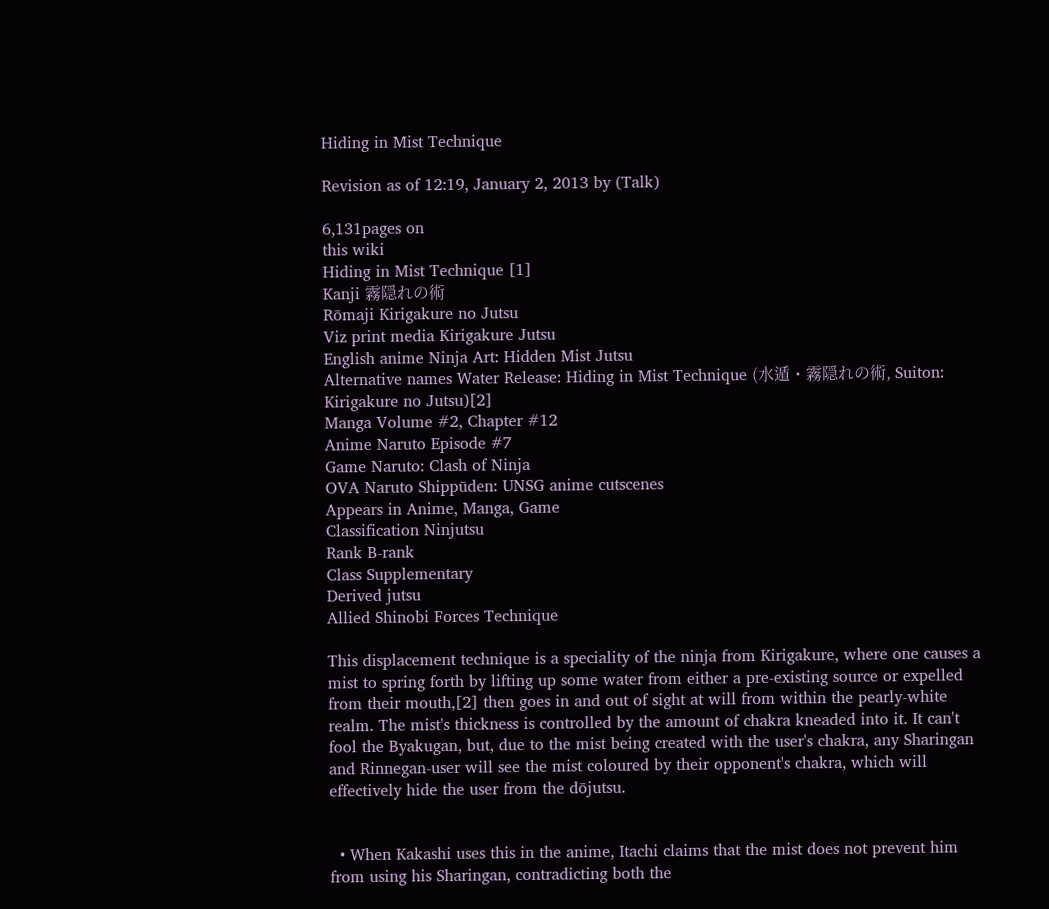Hiding in Mist Technique

Revision as of 12:19, January 2, 2013 by (Talk)

6,131pages on
this wiki
Hiding in Mist Technique [1]
Kanji 霧隠れの術
Rōmaji Kirigakure no Jutsu
Viz print media Kirigakure Jutsu
English anime Ninja Art: Hidden Mist Jutsu
Alternative names Water Release: Hiding in Mist Technique (水遁・霧隠れの術, Suiton: Kirigakure no Jutsu)[2]
Manga Volume #2, Chapter #12
Anime Naruto Episode #7
Game Naruto: Clash of Ninja
OVA Naruto Shippūden: UNSG anime cutscenes
Appears in Anime, Manga, Game
Classification Ninjutsu
Rank B-rank
Class Supplementary
Derived jutsu
Allied Shinobi Forces Technique

This displacement technique is a speciality of the ninja from Kirigakure, where one causes a mist to spring forth by lifting up some water from either a pre-existing source or expelled from their mouth,[2] then goes in and out of sight at will from within the pearly-white realm. The mist's thickness is controlled by the amount of chakra kneaded into it. It can't fool the Byakugan, but, due to the mist being created with the user's chakra, any Sharingan and Rinnegan-user will see the mist coloured by their opponent's chakra, which will effectively hide the user from the dōjutsu.


  • When Kakashi uses this in the anime, Itachi claims that the mist does not prevent him from using his Sharingan, contradicting both the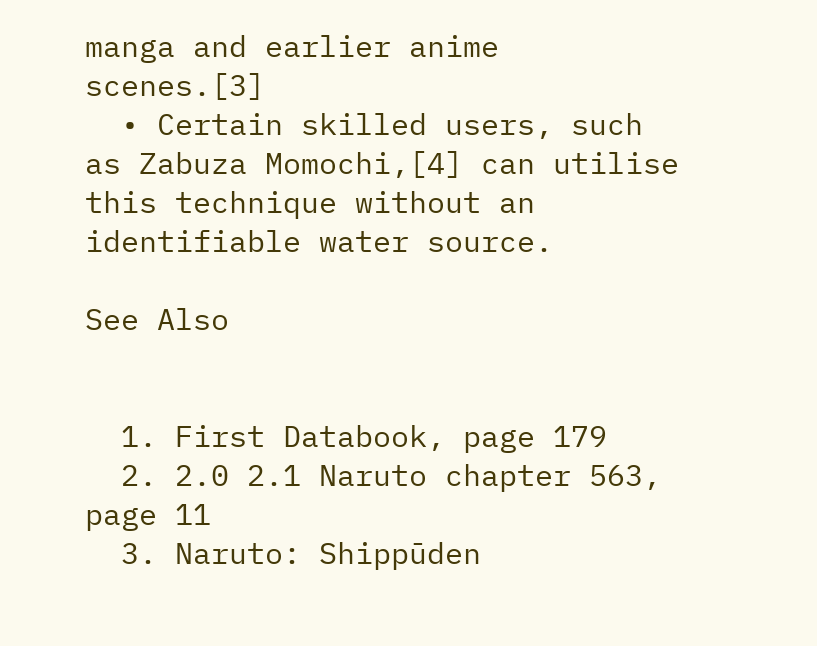manga and earlier anime scenes.[3]
  • Certain skilled users, such as Zabuza Momochi,[4] can utilise this technique without an identifiable water source.

See Also


  1. First Databook, page 179
  2. 2.0 2.1 Naruto chapter 563, page 11
  3. Naruto: Shippūden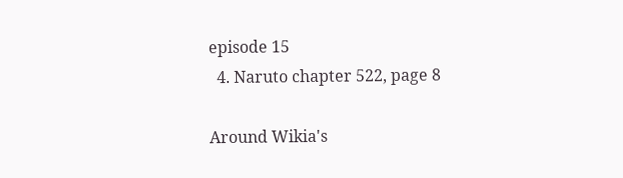episode 15
  4. Naruto chapter 522, page 8

Around Wikia's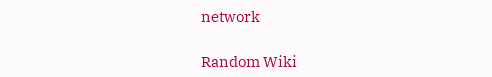network

Random Wiki